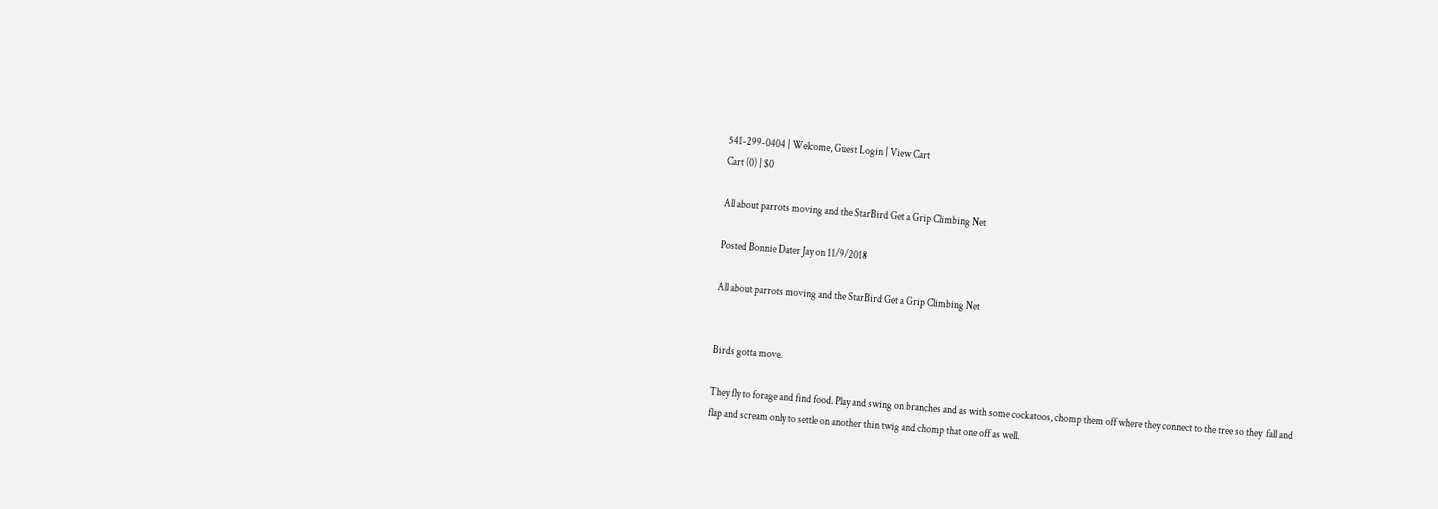541-299-0404 | Welcome, Guest Login | View Cart
Cart (0) | $0

All about parrots moving and the StarBird Get a Grip Climbing Net

Posted Bonnie Dater Jay on 11/9/2018

All about parrots moving and the StarBird Get a Grip Climbing Net


Birds gotta move.

They fly to forage and find food. Play and swing on branches and as with some cockatoos, chomp them off where they connect to the tree so they  fall and flap and scream only to settle on another thin twig and chomp that one off as well.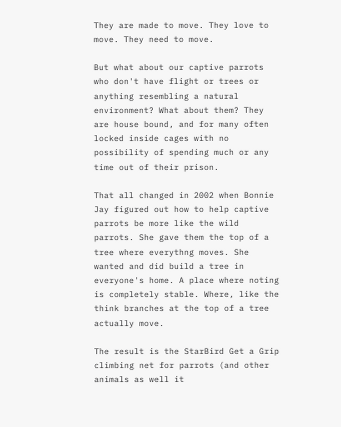They are made to move. They love to move. They need to move.

But what about our captive parrots who don't have flight or trees or anything resembling a natural environment? What about them? They are house bound, and for many often locked inside cages with no possibility of spending much or any time out of their prison.

That all changed in 2002 when Bonnie Jay figured out how to help captive parrots be more like the wild parrots. She gave them the top of a tree where everythng moves. She wanted and did build a tree in everyone's home. A place where noting is completely stable. Where, like the think branches at the top of a tree actually move.

The result is the StarBird Get a Grip climbing net for parrots (and other animals as well it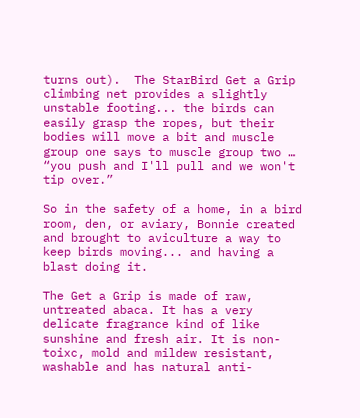turns out).  The StarBird Get a Grip climbing net provides a slightly unstable footing... the birds can easily grasp the ropes, but their bodies will move a bit and muscle group one says to muscle group two … “you push and I'll pull and we won't tip over.”

So in the safety of a home, in a bird room, den, or aviary, Bonnie created  and brought to aviculture a way to keep birds moving... and having a blast doing it.

The Get a Grip is made of raw, untreated abaca. It has a very delicate fragrance kind of like sunshine and fresh air. It is non-toixc, mold and mildew resistant, washable and has natural anti-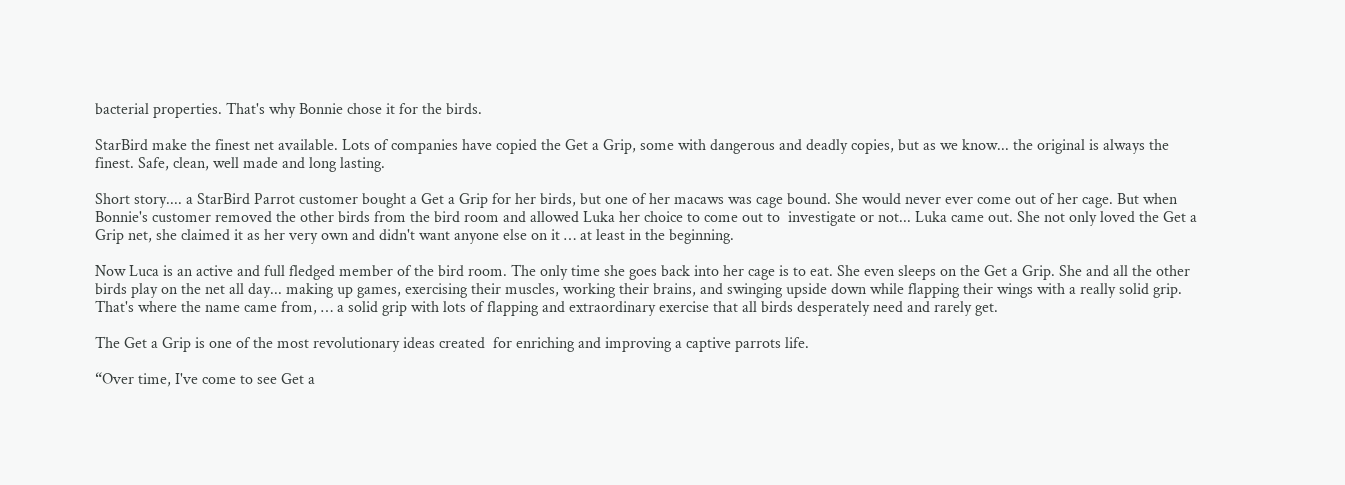bacterial properties. That's why Bonnie chose it for the birds.

StarBird make the finest net available. Lots of companies have copied the Get a Grip, some with dangerous and deadly copies, but as we know... the original is always the finest. Safe, clean, well made and long lasting.

Short story.... a StarBird Parrot customer bought a Get a Grip for her birds, but one of her macaws was cage bound. She would never ever come out of her cage. But when Bonnie's customer removed the other birds from the bird room and allowed Luka her choice to come out to  investigate or not... Luka came out. She not only loved the Get a Grip net, she claimed it as her very own and didn't want anyone else on it … at least in the beginning.

Now Luca is an active and full fledged member of the bird room. The only time she goes back into her cage is to eat. She even sleeps on the Get a Grip. She and all the other birds play on the net all day... making up games, exercising their muscles, working their brains, and swinging upside down while flapping their wings with a really solid grip. That's where the name came from, … a solid grip with lots of flapping and extraordinary exercise that all birds desperately need and rarely get.

The Get a Grip is one of the most revolutionary ideas created  for enriching and improving a captive parrots life.

“Over time, I've come to see Get a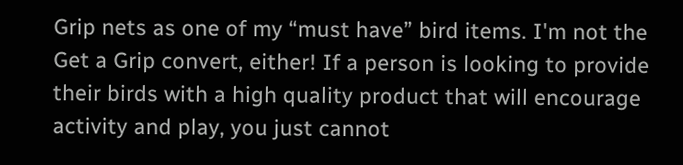Grip nets as one of my “must have” bird items. I'm not the Get a Grip convert, either! If a person is looking to provide their birds with a high quality product that will encourage activity and play, you just cannot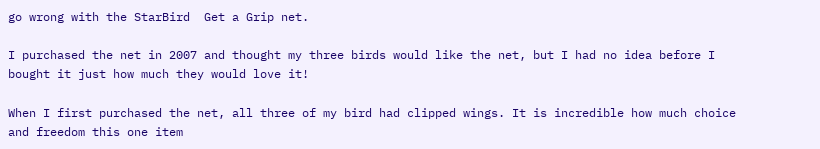go wrong with the StarBird  Get a Grip net.

I purchased the net in 2007 and thought my three birds would like the net, but I had no idea before I bought it just how much they would love it!

When I first purchased the net, all three of my bird had clipped wings. It is incredible how much choice and freedom this one item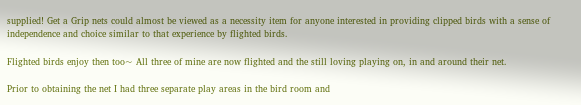supplied! Get a Grip nets could almost be viewed as a necessity item for anyone interested in providing clipped birds with a sense of independence and choice similar to that experience by flighted birds.

Flighted birds enjoy then too~ All three of mine are now flighted and the still loving playing on, in and around their net.

Prior to obtaining the net I had three separate play areas in the bird room and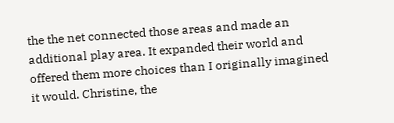the the net connected those areas and made an additional play area. It expanded their world and offered them more choices than I originally imagined it would. Christine, the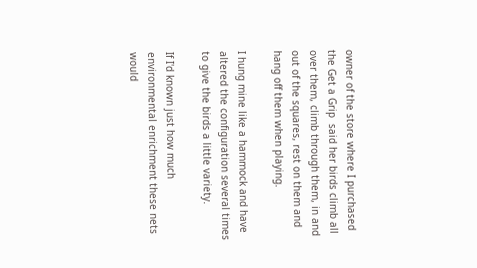owner of the store where I purchased the Get a Grip  said her birds climb all over them, climb through them, in and out of the squares, rest on them and hang off them when playing.

I hung mine like a hammock and have altered the configuration several times to give the birds a little variety.

If I'd known just how much environmental enrichment these nets would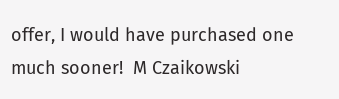offer, I would have purchased one much sooner!  M Czaikowski